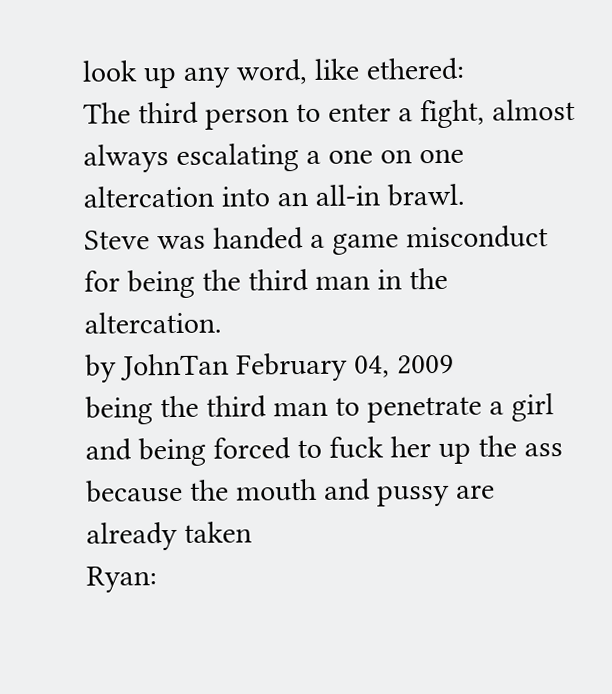look up any word, like ethered:
The third person to enter a fight, almost always escalating a one on one altercation into an all-in brawl.
Steve was handed a game misconduct for being the third man in the altercation.
by JohnTan February 04, 2009
being the third man to penetrate a girl and being forced to fuck her up the ass because the mouth and pussy are already taken
Ryan: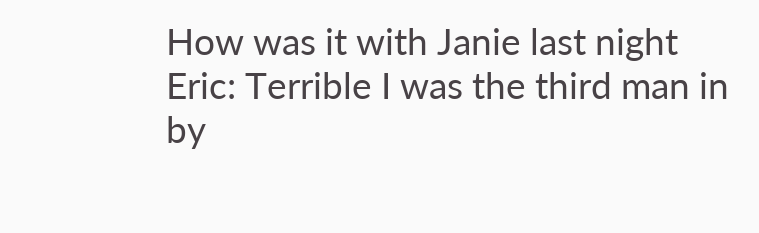How was it with Janie last night
Eric: Terrible I was the third man in
by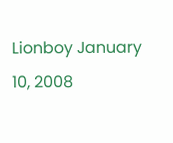Lionboy January 10, 2008